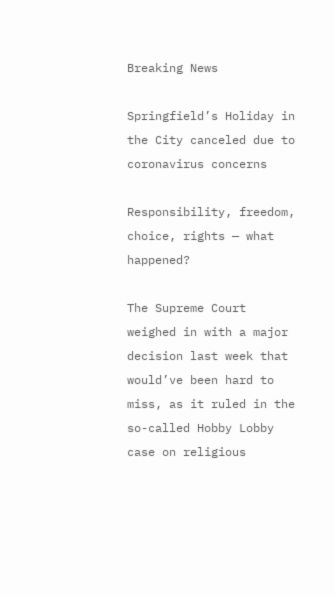Breaking News

Springfield’s Holiday in the City canceled due to coronavirus concerns

Responsibility, freedom, choice, rights — what happened?

The Supreme Court weighed in with a major decision last week that would’ve been hard to miss, as it ruled in the so-called Hobby Lobby case on religious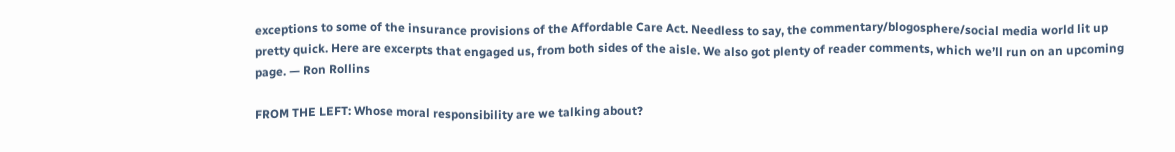exceptions to some of the insurance provisions of the Affordable Care Act. Needless to say, the commentary/blogosphere/social media world lit up pretty quick. Here are excerpts that engaged us, from both sides of the aisle. We also got plenty of reader comments, which we’ll run on an upcoming page. — Ron Rollins

FROM THE LEFT: Whose moral responsibility are we talking about?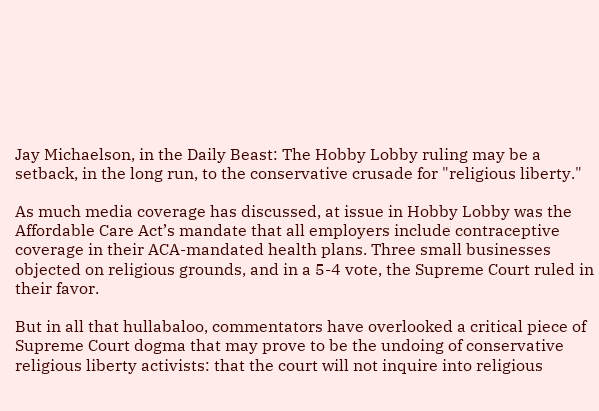Jay Michaelson, in the Daily Beast: The Hobby Lobby ruling may be a setback, in the long run, to the conservative crusade for "religious liberty."

As much media coverage has discussed, at issue in Hobby Lobby was the Affordable Care Act’s mandate that all employers include contraceptive coverage in their ACA-mandated health plans. Three small businesses objected on religious grounds, and in a 5-4 vote, the Supreme Court ruled in their favor.

But in all that hullabaloo, commentators have overlooked a critical piece of Supreme Court dogma that may prove to be the undoing of conservative religious liberty activists: that the court will not inquire into religious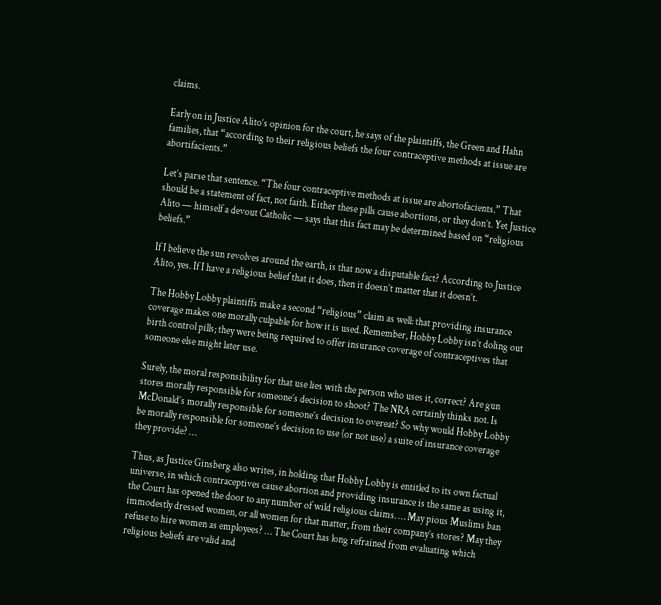claims.

Early on in Justice Alito’s opinion for the court, he says of the plaintiffs, the Green and Hahn families, that “according to their religious beliefs the four contraceptive methods at issue are abortifacients.”

Let’s parse that sentence. “The four contraceptive methods at issue are abortofacients.” That should be a statement of fact, not faith. Either these pills cause abortions, or they don’t. Yet Justice Alito — himself a devout Catholic — says that this fact may be determined based on “religious beliefs.”

If I believe the sun revolves around the earth, is that now a disputable fact? According to Justice Alito, yes. If I have a religious belief that it does, then it doesn’t matter that it doesn’t.

The Hobby Lobby plaintiffs make a second “religious” claim as well: that providing insurance coverage makes one morally culpable for how it is used. Remember, Hobby Lobby isn’t doling out birth control pills; they were being required to offer insurance coverage of contraceptives that someone else might later use.

Surely, the moral responsibility for that use lies with the person who uses it, correct? Are gun stores morally responsible for someone’s decision to shoot? The NRA certainly thinks not. Is McDonald’s morally responsible for someone’s decision to overeat? So why would Hobby Lobby be morally responsible for someone’s decision to use (or not use) a suite of insurance coverage they provide? …

Thus, as Justice Ginsberg also writes, in holding that Hobby Lobby is entitled to its own factual universe, in which contraceptives cause abortion and providing insurance is the same as using it, the Court has opened the door to any number of wild religious claims. … May pious Muslims ban immodestly dressed women, or all women for that matter, from their company’s stores? May they refuse to hire women as employees? … The Court has long refrained from evaluating which religious beliefs are valid and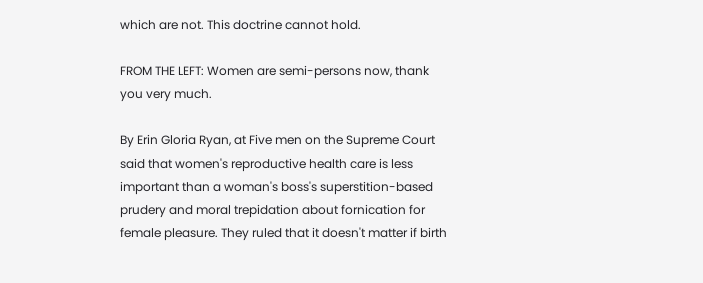which are not. This doctrine cannot hold.

FROM THE LEFT: Women are semi-persons now, thank you very much.

By Erin Gloria Ryan, at Five men on the Supreme Court said that women's reproductive health care is less important than a woman's boss's superstition-based prudery and moral trepidation about fornication for female pleasure. They ruled that it doesn't matter if birth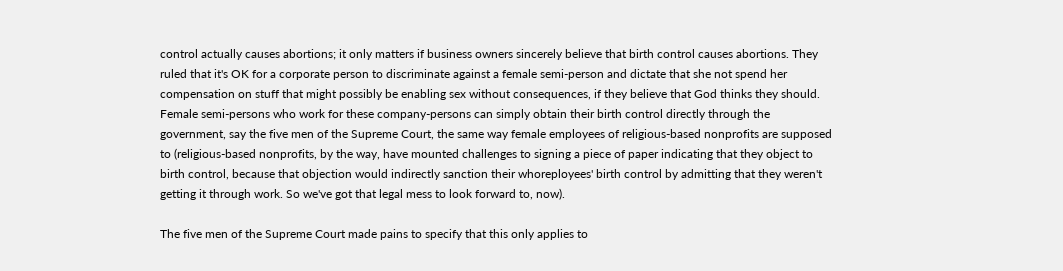control actually causes abortions; it only matters if business owners sincerely believe that birth control causes abortions. They ruled that it's OK for a corporate person to discriminate against a female semi-person and dictate that she not spend her compensation on stuff that might possibly be enabling sex without consequences, if they believe that God thinks they should. Female semi-persons who work for these company-persons can simply obtain their birth control directly through the government, say the five men of the Supreme Court, the same way female employees of religious-based nonprofits are supposed to (religious-based nonprofits, by the way, have mounted challenges to signing a piece of paper indicating that they object to birth control, because that objection would indirectly sanction their whoreployees' birth control by admitting that they weren't getting it through work. So we've got that legal mess to look forward to, now).

The five men of the Supreme Court made pains to specify that this only applies to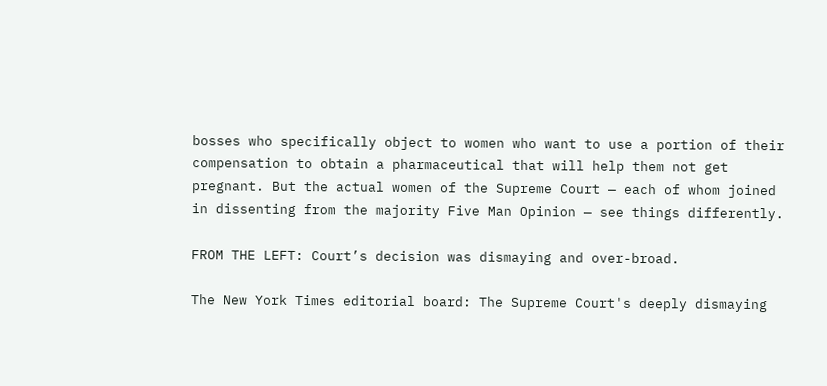bosses who specifically object to women who want to use a portion of their compensation to obtain a pharmaceutical that will help them not get pregnant. But the actual women of the Supreme Court — each of whom joined in dissenting from the majority Five Man Opinion — see things differently.

FROM THE LEFT: Court’s decision was dismaying and over-broad.

The New York Times editorial board: The Supreme Court's deeply dismaying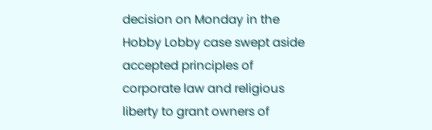decision on Monday in the Hobby Lobby case swept aside accepted principles of corporate law and religious liberty to grant owners of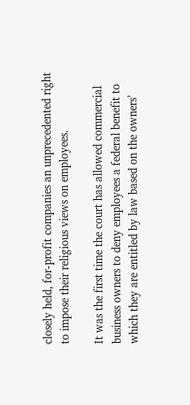closely held, for-profit companies an unprecedented right to impose their religious views on employees.

It was the first time the court has allowed commercial business owners to deny employees a federal benefit to which they are entitled by law based on the owners’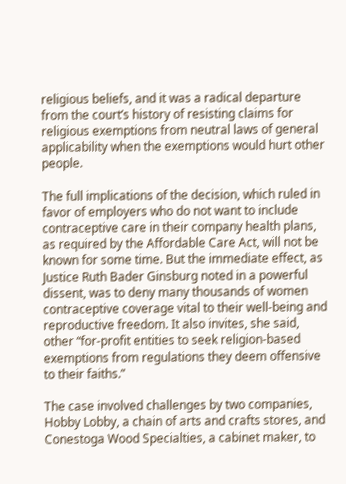religious beliefs, and it was a radical departure from the court’s history of resisting claims for religious exemptions from neutral laws of general applicability when the exemptions would hurt other people.

The full implications of the decision, which ruled in favor of employers who do not want to include contraceptive care in their company health plans, as required by the Affordable Care Act, will not be known for some time. But the immediate effect, as Justice Ruth Bader Ginsburg noted in a powerful dissent, was to deny many thousands of women contraceptive coverage vital to their well-being and reproductive freedom. It also invites, she said, other “for-profit entities to seek religion-based exemptions from regulations they deem offensive to their faiths.”

The case involved challenges by two companies, Hobby Lobby, a chain of arts and crafts stores, and Conestoga Wood Specialties, a cabinet maker, to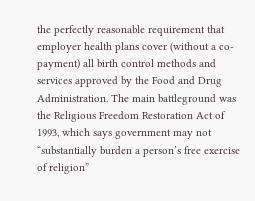the perfectly reasonable requirement that employer health plans cover (without a co-payment) all birth control methods and services approved by the Food and Drug Administration. The main battleground was the Religious Freedom Restoration Act of 1993, which says government may not “substantially burden a person’s free exercise of religion”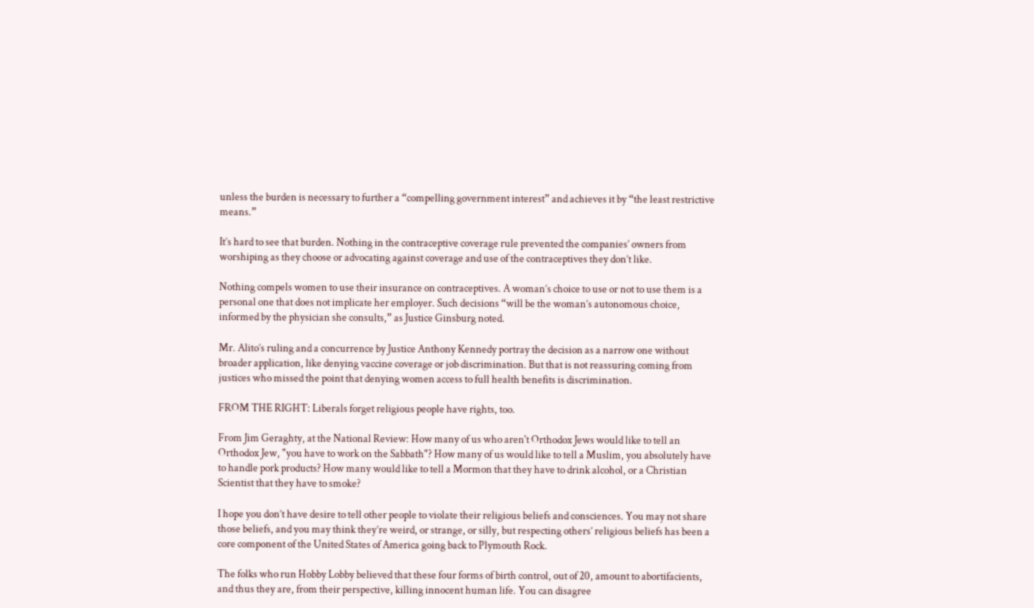unless the burden is necessary to further a “compelling government interest” and achieves it by “the least restrictive means.”

It’s hard to see that burden. Nothing in the contraceptive coverage rule prevented the companies’ owners from worshiping as they choose or advocating against coverage and use of the contraceptives they don’t like.

Nothing compels women to use their insurance on contraceptives. A woman’s choice to use or not to use them is a personal one that does not implicate her employer. Such decisions “will be the woman’s autonomous choice, informed by the physician she consults,” as Justice Ginsburg noted.

Mr. Alito’s ruling and a concurrence by Justice Anthony Kennedy portray the decision as a narrow one without broader application, like denying vaccine coverage or job discrimination. But that is not reassuring coming from justices who missed the point that denying women access to full health benefits is discrimination.

FROM THE RIGHT: Liberals forget religious people have rights, too.

From Jim Geraghty, at the National Review: How many of us who aren't Orthodox Jews would like to tell an Orthodox Jew, "you have to work on the Sabbath"? How many of us would like to tell a Muslim, you absolutely have to handle pork products? How many would like to tell a Mormon that they have to drink alcohol, or a Christian Scientist that they have to smoke?

I hope you don’t have desire to tell other people to violate their religious beliefs and consciences. You may not share those beliefs, and you may think they’re weird, or strange, or silly, but respecting others’ religious beliefs has been a core component of the United States of America going back to Plymouth Rock.

The folks who run Hobby Lobby believed that these four forms of birth control, out of 20, amount to abortifacients, and thus they are, from their perspective, killing innocent human life. You can disagree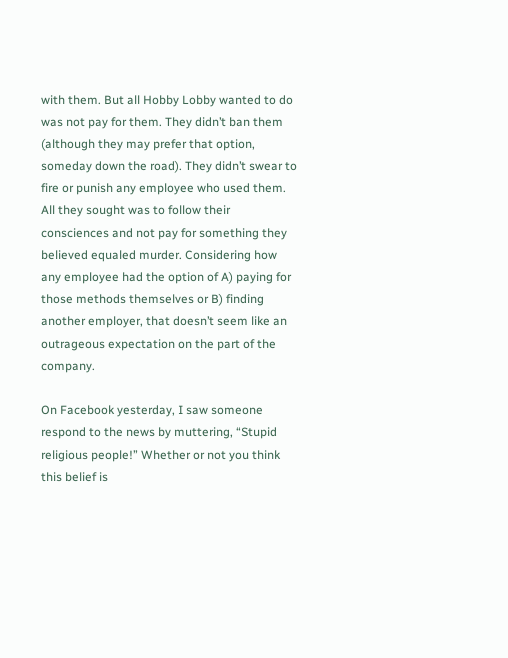with them. But all Hobby Lobby wanted to do was not pay for them. They didn’t ban them (although they may prefer that option, someday down the road). They didn’t swear to fire or punish any employee who used them. All they sought was to follow their consciences and not pay for something they believed equaled murder. Considering how any employee had the option of A) paying for those methods themselves or B) finding another employer, that doesn’t seem like an outrageous expectation on the part of the company.

On Facebook yesterday, I saw someone respond to the news by muttering, “Stupid religious people!” Whether or not you think this belief is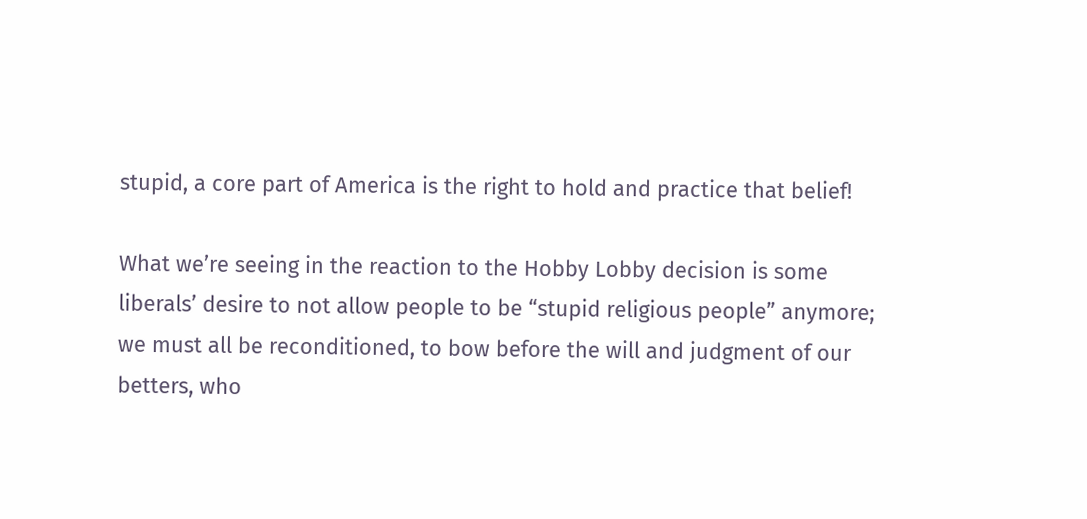stupid, a core part of America is the right to hold and practice that belief!

What we’re seeing in the reaction to the Hobby Lobby decision is some liberals’ desire to not allow people to be “stupid religious people” anymore; we must all be reconditioned, to bow before the will and judgment of our betters, who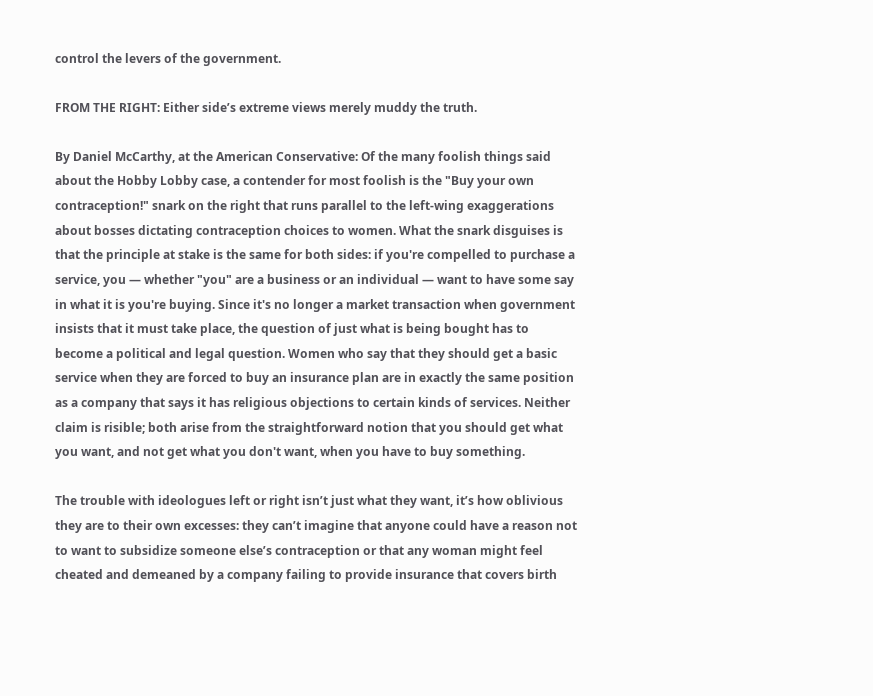control the levers of the government.

FROM THE RIGHT: Either side’s extreme views merely muddy the truth.

By Daniel McCarthy, at the American Conservative: Of the many foolish things said about the Hobby Lobby case, a contender for most foolish is the "Buy your own contraception!" snark on the right that runs parallel to the left-wing exaggerations about bosses dictating contraception choices to women. What the snark disguises is that the principle at stake is the same for both sides: if you're compelled to purchase a service, you — whether "you" are a business or an individual — want to have some say in what it is you're buying. Since it's no longer a market transaction when government insists that it must take place, the question of just what is being bought has to become a political and legal question. Women who say that they should get a basic service when they are forced to buy an insurance plan are in exactly the same position as a company that says it has religious objections to certain kinds of services. Neither claim is risible; both arise from the straightforward notion that you should get what you want, and not get what you don't want, when you have to buy something.

The trouble with ideologues left or right isn’t just what they want, it’s how oblivious they are to their own excesses: they can’t imagine that anyone could have a reason not to want to subsidize someone else’s contraception or that any woman might feel cheated and demeaned by a company failing to provide insurance that covers birth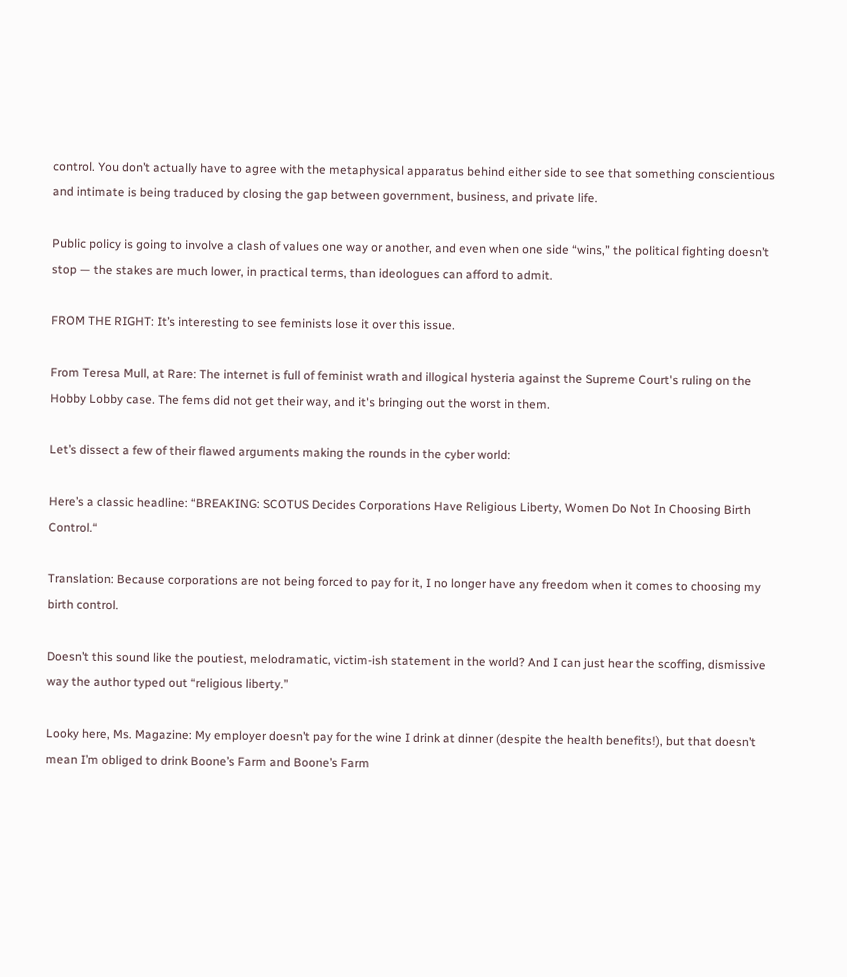control. You don’t actually have to agree with the metaphysical apparatus behind either side to see that something conscientious and intimate is being traduced by closing the gap between government, business, and private life.

Public policy is going to involve a clash of values one way or another, and even when one side “wins,” the political fighting doesn’t stop — the stakes are much lower, in practical terms, than ideologues can afford to admit.

FROM THE RIGHT: It’s interesting to see feminists lose it over this issue.

From Teresa Mull, at Rare: The internet is full of feminist wrath and illogical hysteria against the Supreme Court's ruling on the Hobby Lobby case. The fems did not get their way, and it's bringing out the worst in them.

Let’s dissect a few of their flawed arguments making the rounds in the cyber world:

Here’s a classic headline: “BREAKING: SCOTUS Decides Corporations Have Religious Liberty, Women Do Not In Choosing Birth Control.“

Translation: Because corporations are not being forced to pay for it, I no longer have any freedom when it comes to choosing my birth control.

Doesn’t this sound like the poutiest, melodramatic, victim-ish statement in the world? And I can just hear the scoffing, dismissive way the author typed out “religious liberty.”

Looky here, Ms. Magazine: My employer doesn’t pay for the wine I drink at dinner (despite the health benefits!), but that doesn’t mean I’m obliged to drink Boone’s Farm and Boone’s Farm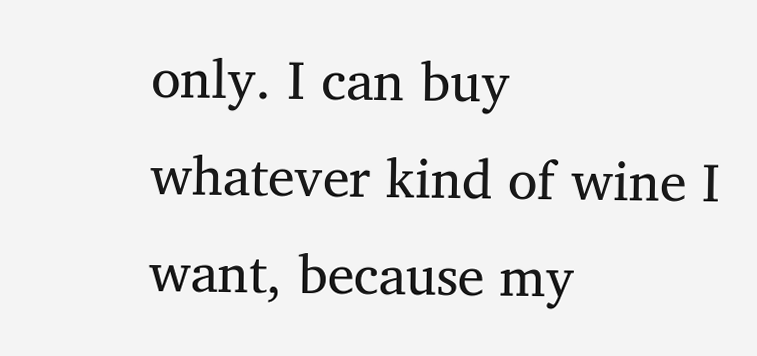only. I can buy whatever kind of wine I want, because my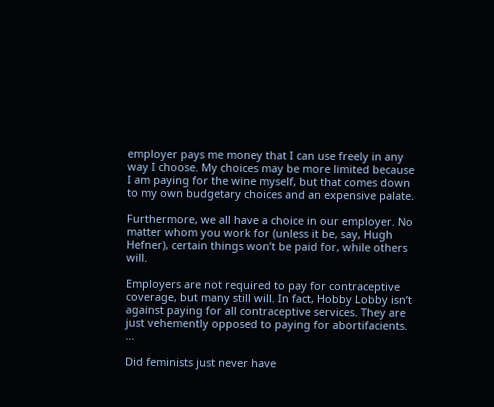employer pays me money that I can use freely in any way I choose. My choices may be more limited because I am paying for the wine myself, but that comes down to my own budgetary choices and an expensive palate.

Furthermore, we all have a choice in our employer. No matter whom you work for (unless it be, say, Hugh Hefner), certain things won’t be paid for, while others will.

Employers are not required to pay for contraceptive coverage, but many still will. In fact, Hobby Lobby isn’t against paying for all contraceptive services. They are just vehemently opposed to paying for abortifacients. …

Did feminists just never have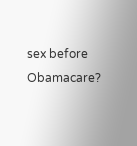sex before Obamacare?